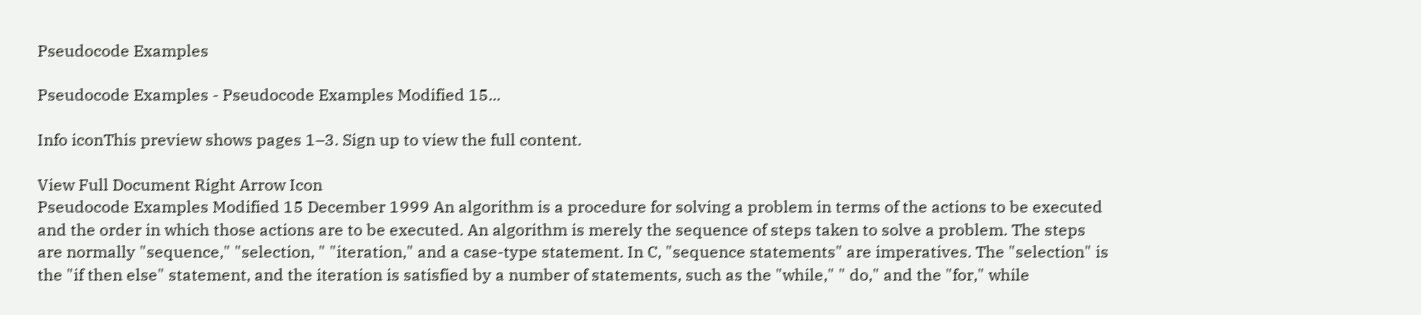Pseudocode Examples

Pseudocode Examples - Pseudocode Examples Modified 15...

Info iconThis preview shows pages 1–3. Sign up to view the full content.

View Full Document Right Arrow Icon
Pseudocode Examples Modified 15 December 1999 An algorithm is a procedure for solving a problem in terms of the actions to be executed and the order in which those actions are to be executed. An algorithm is merely the sequence of steps taken to solve a problem. The steps are normally "sequence," "selection, " "iteration," and a case-type statement. In C, "sequence statements" are imperatives. The "selection" is the "if then else" statement, and the iteration is satisfied by a number of statements, such as the "while," " do," and the "for," while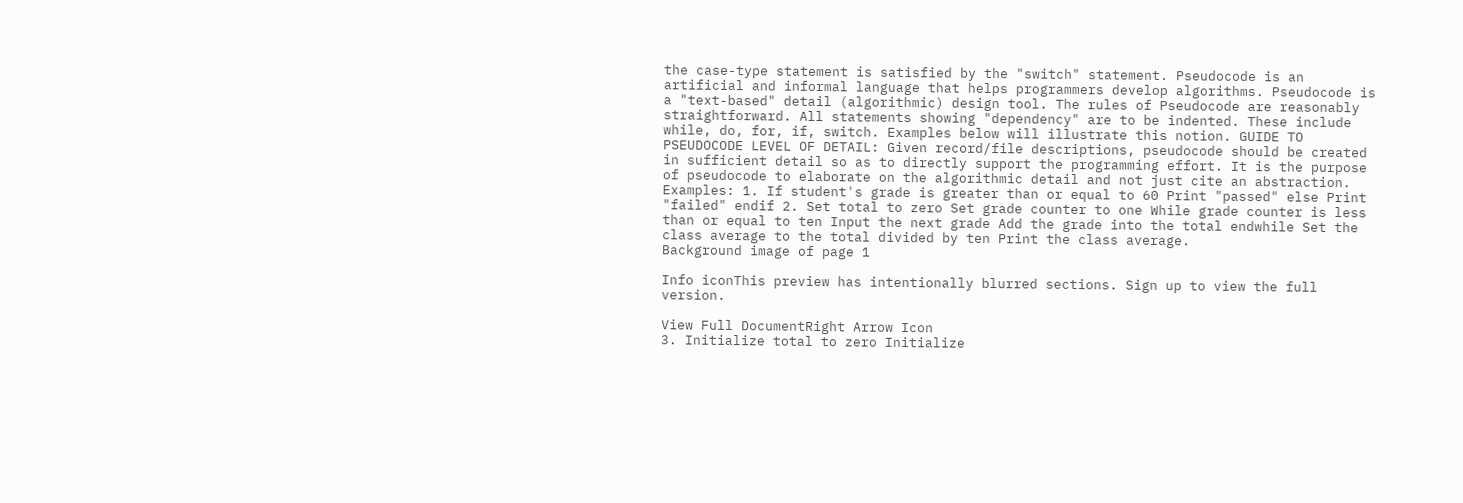the case-type statement is satisfied by the "switch" statement. Pseudocode is an artificial and informal language that helps programmers develop algorithms. Pseudocode is a "text-based" detail (algorithmic) design tool. The rules of Pseudocode are reasonably straightforward. All statements showing "dependency" are to be indented. These include while, do, for, if, switch. Examples below will illustrate this notion. GUIDE TO PSEUDOCODE LEVEL OF DETAIL: Given record/file descriptions, pseudocode should be created in sufficient detail so as to directly support the programming effort. It is the purpose of pseudocode to elaborate on the algorithmic detail and not just cite an abstraction. Examples: 1. If student's grade is greater than or equal to 60 Print "passed" else Print "failed" endif 2. Set total to zero Set grade counter to one While grade counter is less than or equal to ten Input the next grade Add the grade into the total endwhile Set the class average to the total divided by ten Print the class average.
Background image of page 1

Info iconThis preview has intentionally blurred sections. Sign up to view the full version.

View Full DocumentRight Arrow Icon
3. Initialize total to zero Initialize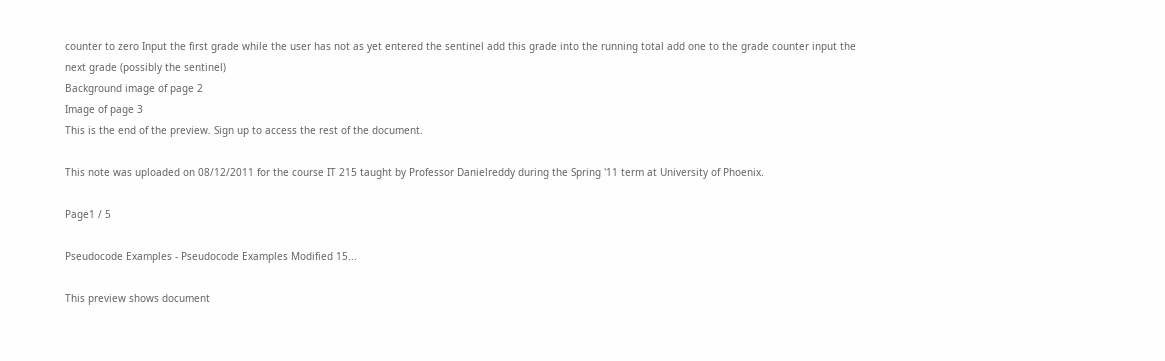counter to zero Input the first grade while the user has not as yet entered the sentinel add this grade into the running total add one to the grade counter input the next grade (possibly the sentinel)
Background image of page 2
Image of page 3
This is the end of the preview. Sign up to access the rest of the document.

This note was uploaded on 08/12/2011 for the course IT 215 taught by Professor Danielreddy during the Spring '11 term at University of Phoenix.

Page1 / 5

Pseudocode Examples - Pseudocode Examples Modified 15...

This preview shows document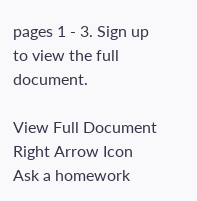pages 1 - 3. Sign up to view the full document.

View Full Document Right Arrow Icon
Ask a homework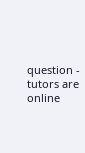question - tutors are online